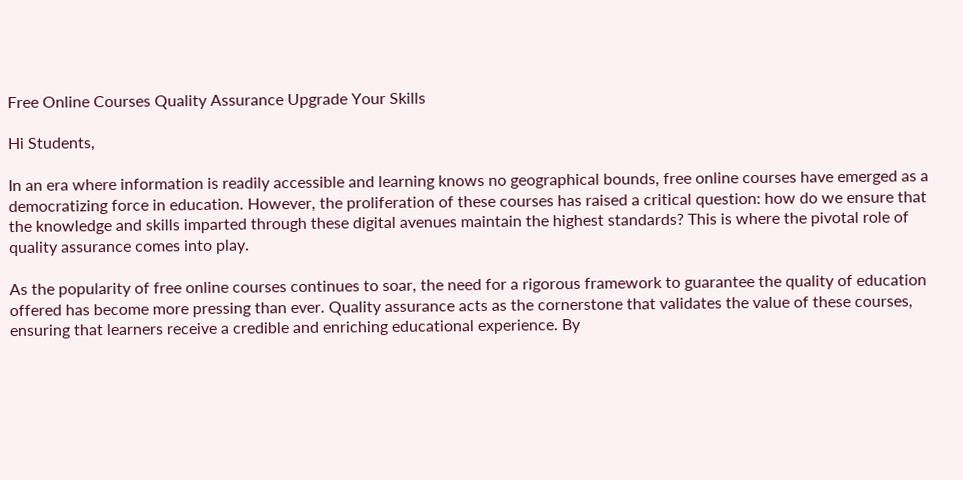Free Online Courses Quality Assurance Upgrade Your Skills

Hi Students,

In an era where information is readily accessible and learning knows no geographical bounds, free online courses have emerged as a democratizing force in education. However, the proliferation of these courses has raised a critical question: how do we ensure that the knowledge and skills imparted through these digital avenues maintain the highest standards? This is where the pivotal role of quality assurance comes into play.

As the popularity of free online courses continues to soar, the need for a rigorous framework to guarantee the quality of education offered has become more pressing than ever. Quality assurance acts as the cornerstone that validates the value of these courses, ensuring that learners receive a credible and enriching educational experience. By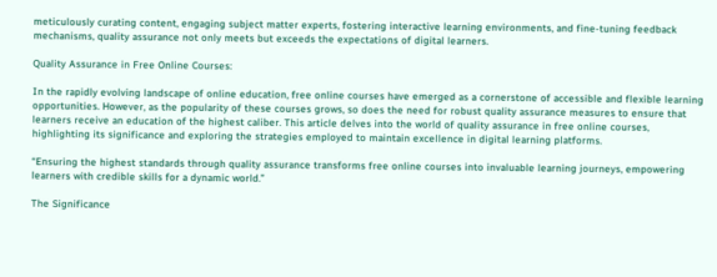meticulously curating content, engaging subject matter experts, fostering interactive learning environments, and fine-tuning feedback mechanisms, quality assurance not only meets but exceeds the expectations of digital learners.

Quality Assurance in Free Online Courses:

In the rapidly evolving landscape of online education, free online courses have emerged as a cornerstone of accessible and flexible learning opportunities. However, as the popularity of these courses grows, so does the need for robust quality assurance measures to ensure that learners receive an education of the highest caliber. This article delves into the world of quality assurance in free online courses, highlighting its significance and exploring the strategies employed to maintain excellence in digital learning platforms.

“Ensuring the highest standards through quality assurance transforms free online courses into invaluable learning journeys, empowering learners with credible skills for a dynamic world.”

The Significance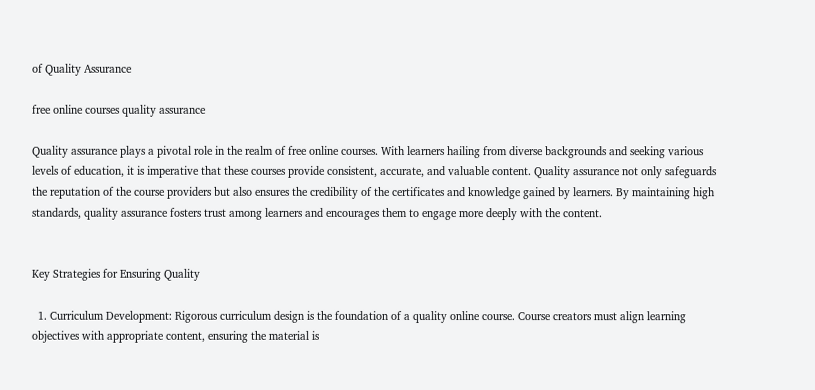of Quality Assurance

free online courses quality assurance

Quality assurance plays a pivotal role in the realm of free online courses. With learners hailing from diverse backgrounds and seeking various levels of education, it is imperative that these courses provide consistent, accurate, and valuable content. Quality assurance not only safeguards the reputation of the course providers but also ensures the credibility of the certificates and knowledge gained by learners. By maintaining high standards, quality assurance fosters trust among learners and encourages them to engage more deeply with the content.


Key Strategies for Ensuring Quality

  1. Curriculum Development: Rigorous curriculum design is the foundation of a quality online course. Course creators must align learning objectives with appropriate content, ensuring the material is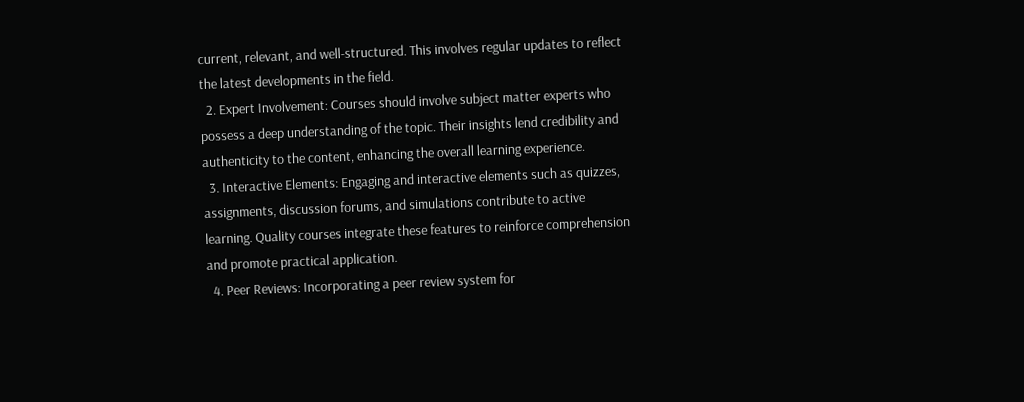current, relevant, and well-structured. This involves regular updates to reflect the latest developments in the field.
  2. Expert Involvement: Courses should involve subject matter experts who possess a deep understanding of the topic. Their insights lend credibility and authenticity to the content, enhancing the overall learning experience.
  3. Interactive Elements: Engaging and interactive elements such as quizzes, assignments, discussion forums, and simulations contribute to active learning. Quality courses integrate these features to reinforce comprehension and promote practical application.
  4. Peer Reviews: Incorporating a peer review system for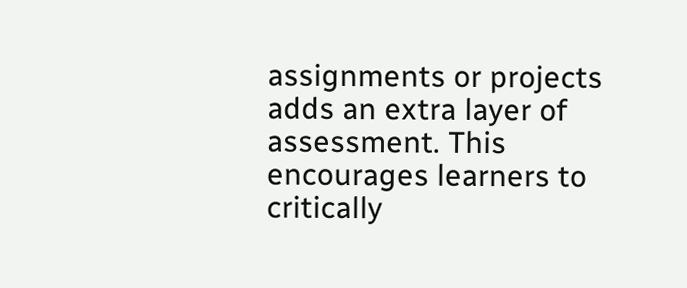assignments or projects adds an extra layer of assessment. This encourages learners to critically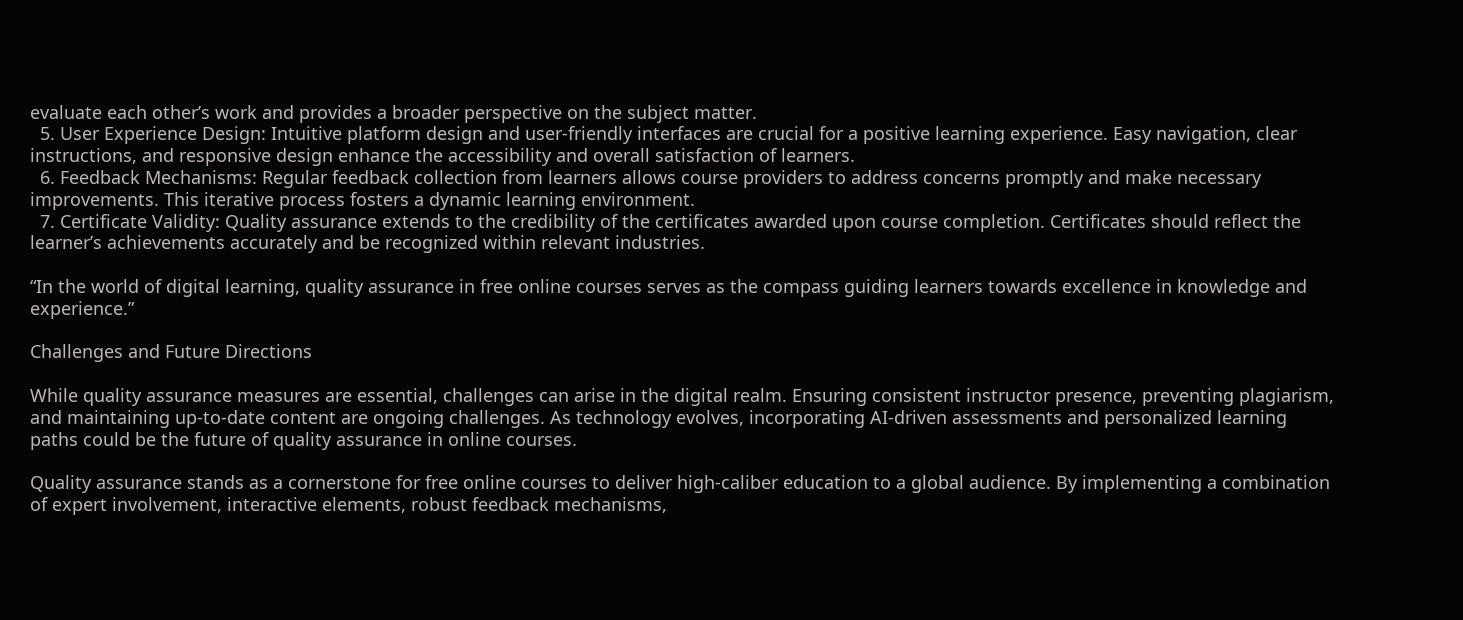evaluate each other’s work and provides a broader perspective on the subject matter.
  5. User Experience Design: Intuitive platform design and user-friendly interfaces are crucial for a positive learning experience. Easy navigation, clear instructions, and responsive design enhance the accessibility and overall satisfaction of learners.
  6. Feedback Mechanisms: Regular feedback collection from learners allows course providers to address concerns promptly and make necessary improvements. This iterative process fosters a dynamic learning environment.
  7. Certificate Validity: Quality assurance extends to the credibility of the certificates awarded upon course completion. Certificates should reflect the learner’s achievements accurately and be recognized within relevant industries.

“In the world of digital learning, quality assurance in free online courses serves as the compass guiding learners towards excellence in knowledge and experience.”

Challenges and Future Directions

While quality assurance measures are essential, challenges can arise in the digital realm. Ensuring consistent instructor presence, preventing plagiarism, and maintaining up-to-date content are ongoing challenges. As technology evolves, incorporating AI-driven assessments and personalized learning paths could be the future of quality assurance in online courses.

Quality assurance stands as a cornerstone for free online courses to deliver high-caliber education to a global audience. By implementing a combination of expert involvement, interactive elements, robust feedback mechanisms,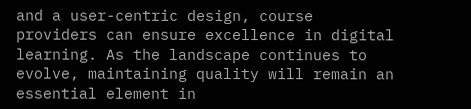and a user-centric design, course providers can ensure excellence in digital learning. As the landscape continues to evolve, maintaining quality will remain an essential element in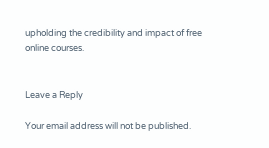upholding the credibility and impact of free online courses.


Leave a Reply

Your email address will not be published.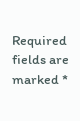Required fields are marked *